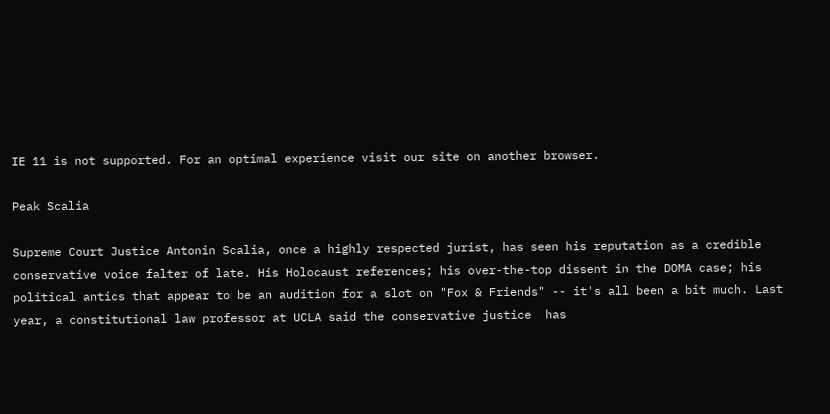IE 11 is not supported. For an optimal experience visit our site on another browser.

Peak Scalia

Supreme Court Justice Antonin Scalia, once a highly respected jurist, has seen his reputation as a credible conservative voice falter of late. His Holocaust references; his over-the-top dissent in the DOMA case; his political antics that appear to be an audition for a slot on "Fox & Friends" -- it's all been a bit much. Last year, a constitutional law professor at UCLA said the conservative justice  has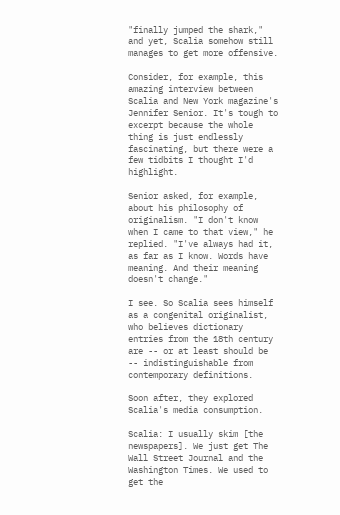"finally jumped the shark," and yet, Scalia somehow still manages to get more offensive.

Consider, for example, this amazing interview between Scalia and New York magazine's Jennifer Senior. It's tough to excerpt because the whole thing is just endlessly fascinating, but there were a few tidbits I thought I'd highlight.

Senior asked, for example, about his philosophy of originalism. "I don't know when I came to that view," he replied. "I've always had it, as far as I know. Words have meaning. And their meaning doesn't change."

I see. So Scalia sees himself as a congenital originalist, who believes dictionary entries from the 18th century are -- or at least should be -- indistinguishable from contemporary definitions.

Soon after, they explored Scalia's media consumption.

Scalia: I usually skim [the newspapers]. We just get The Wall Street Journal and the Washington Times. We used to get the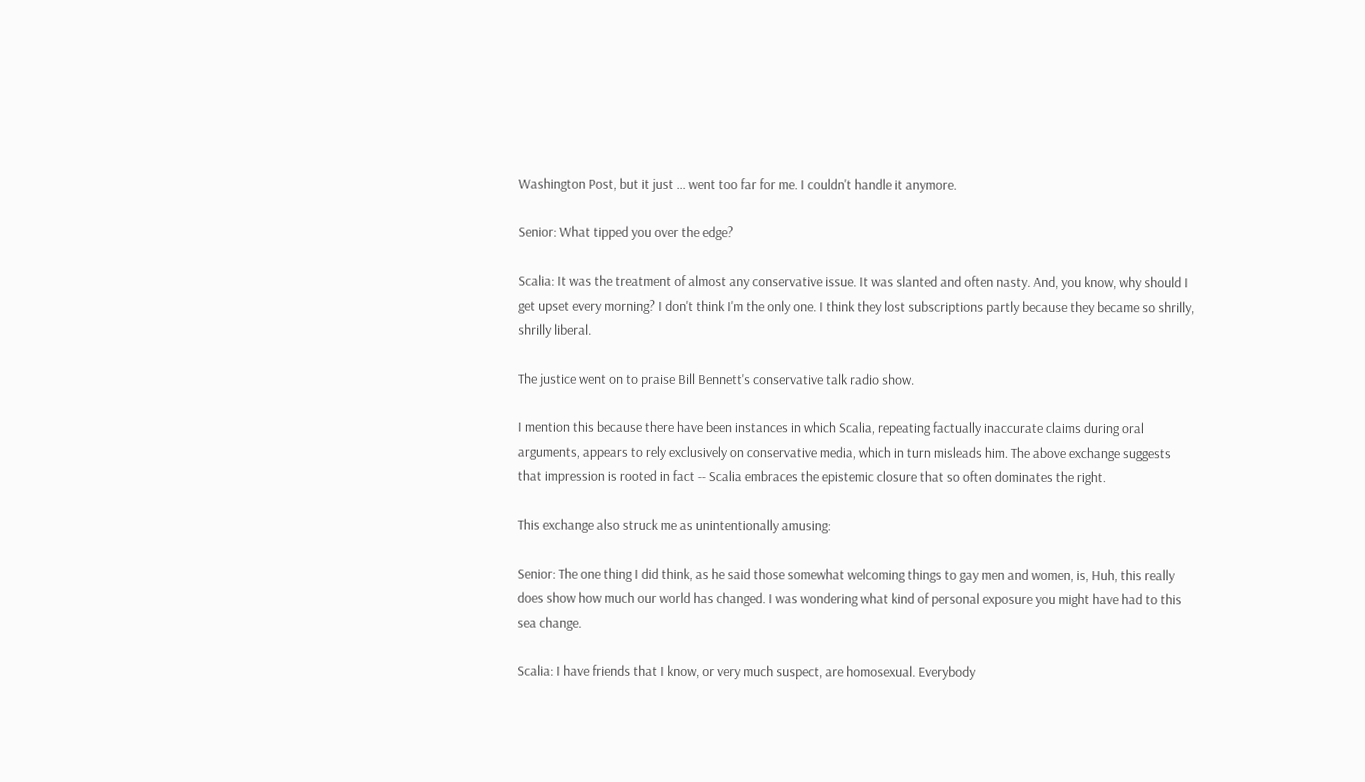Washington Post, but it just ... went too far for me. I couldn't handle it anymore.

Senior: What tipped you over the edge?

Scalia: It was the treatment of almost any conservative issue. It was slanted and often nasty. And, you know, why should I get upset every morning? I don't think I'm the only one. I think they lost subscriptions partly because they became so shrilly, shrilly liberal.

The justice went on to praise Bill Bennett's conservative talk radio show.

I mention this because there have been instances in which Scalia, repeating factually inaccurate claims during oral arguments, appears to rely exclusively on conservative media, which in turn misleads him. The above exchange suggests that impression is rooted in fact -- Scalia embraces the epistemic closure that so often dominates the right.

This exchange also struck me as unintentionally amusing:

Senior: The one thing I did think, as he said those somewhat welcoming things to gay men and women, is, Huh, this really does show how much our world has changed. I was wondering what kind of personal exposure you might have had to this sea change.

Scalia: I have friends that I know, or very much suspect, are homosexual. Everybody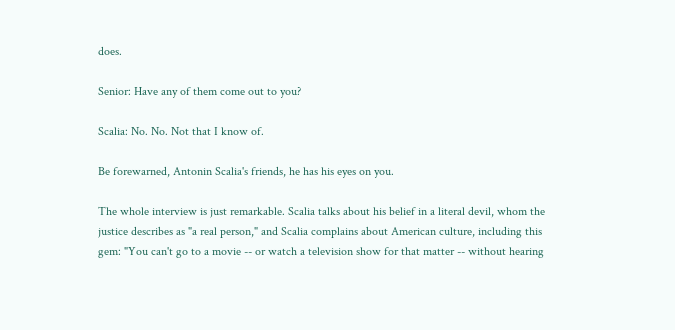does.

Senior: Have any of them come out to you?

Scalia: No. No. Not that I know of.

Be forewarned, Antonin Scalia's friends, he has his eyes on you.

The whole interview is just remarkable. Scalia talks about his belief in a literal devil, whom the justice describes as "a real person," and Scalia complains about American culture, including this gem: "You can't go to a movie -- or watch a television show for that matter -- without hearing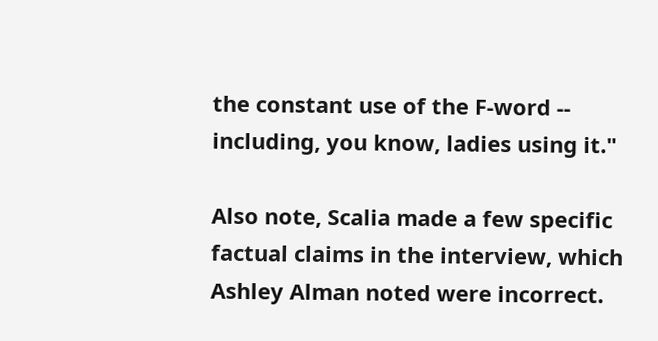the constant use of the F-word -- including, you know, ladies using it."

Also note, Scalia made a few specific factual claims in the interview, which Ashley Alman noted were incorrect.